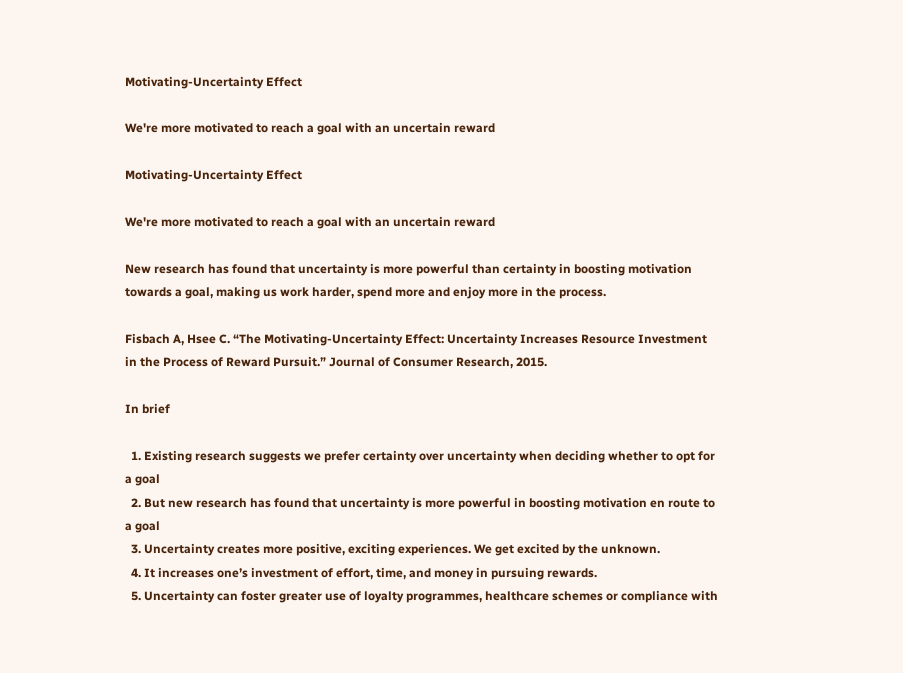Motivating-Uncertainty Effect

We're more motivated to reach a goal with an uncertain reward

Motivating-Uncertainty Effect

We're more motivated to reach a goal with an uncertain reward

New research has found that uncertainty is more powerful than certainty in boosting motivation towards a goal, making us work harder, spend more and enjoy more in the process.

Fisbach A, Hsee C. “The Motivating-Uncertainty Effect: Uncertainty Increases Resource Investment in the Process of Reward Pursuit.” Journal of Consumer Research, 2015.

In brief

  1. Existing research suggests we prefer certainty over uncertainty when deciding whether to opt for a goal
  2. But new research has found that uncertainty is more powerful in boosting motivation en route to a goal
  3. Uncertainty creates more positive, exciting experiences. We get excited by the unknown.
  4. It increases one’s investment of effort, time, and money in pursuing rewards.
  5. Uncertainty can foster greater use of loyalty programmes, healthcare schemes or compliance with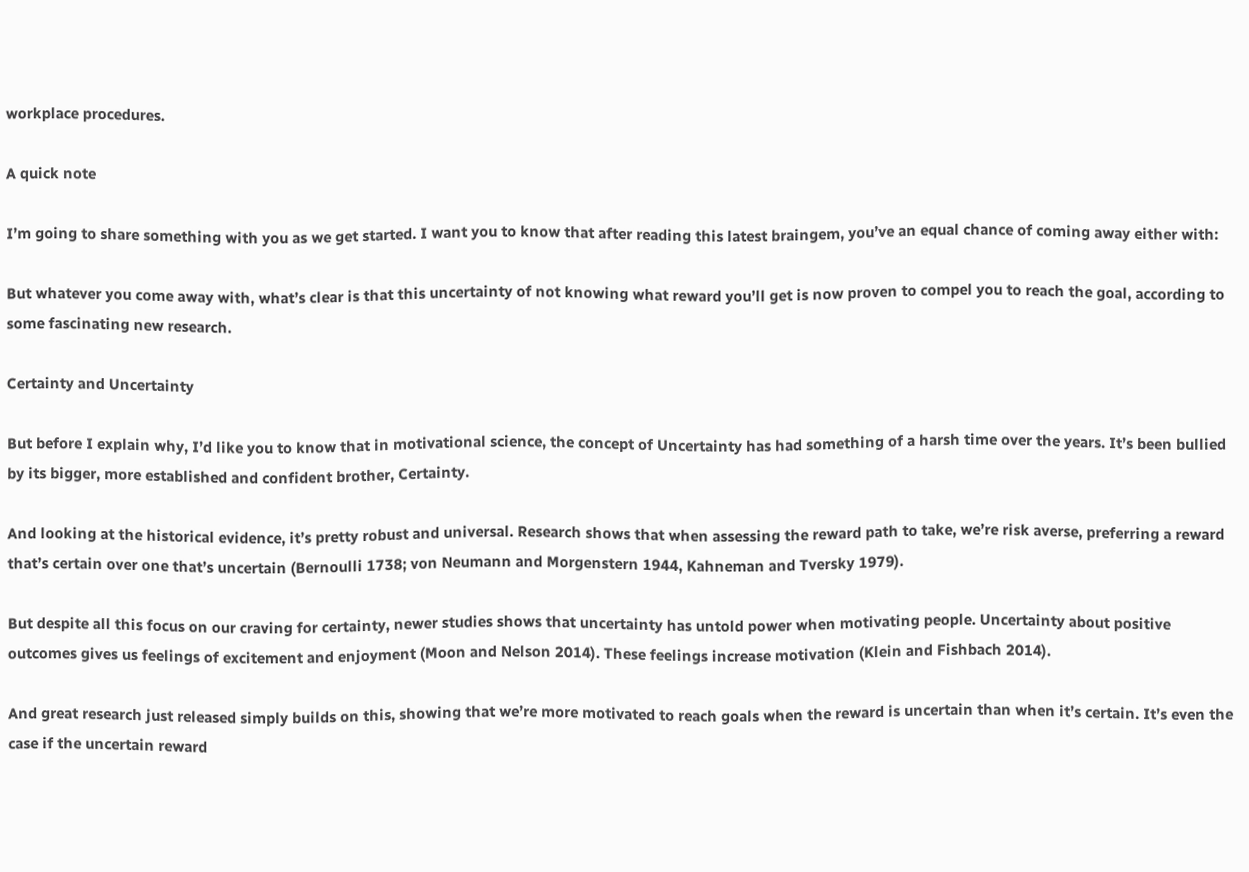workplace procedures.

A quick note

I’m going to share something with you as we get started. I want you to know that after reading this latest braingem, you’ve an equal chance of coming away either with:

But whatever you come away with, what’s clear is that this uncertainty of not knowing what reward you’ll get is now proven to compel you to reach the goal, according to some fascinating new research.

Certainty and Uncertainty

But before I explain why, I’d like you to know that in motivational science, the concept of Uncertainty has had something of a harsh time over the years. It’s been bullied by its bigger, more established and confident brother, Certainty.

And looking at the historical evidence, it’s pretty robust and universal. Research shows that when assessing the reward path to take, we’re risk averse, preferring a reward that’s certain over one that’s uncertain (Bernoulli 1738; von Neumann and Morgenstern 1944, Kahneman and Tversky 1979).

But despite all this focus on our craving for certainty, newer studies shows that uncertainty has untold power when motivating people. Uncertainty about positive outcomes gives us feelings of excitement and enjoyment (Moon and Nelson 2014). These feelings increase motivation (Klein and Fishbach 2014).

And great research just released simply builds on this, showing that we’re more motivated to reach goals when the reward is uncertain than when it’s certain. It’s even the case if the uncertain reward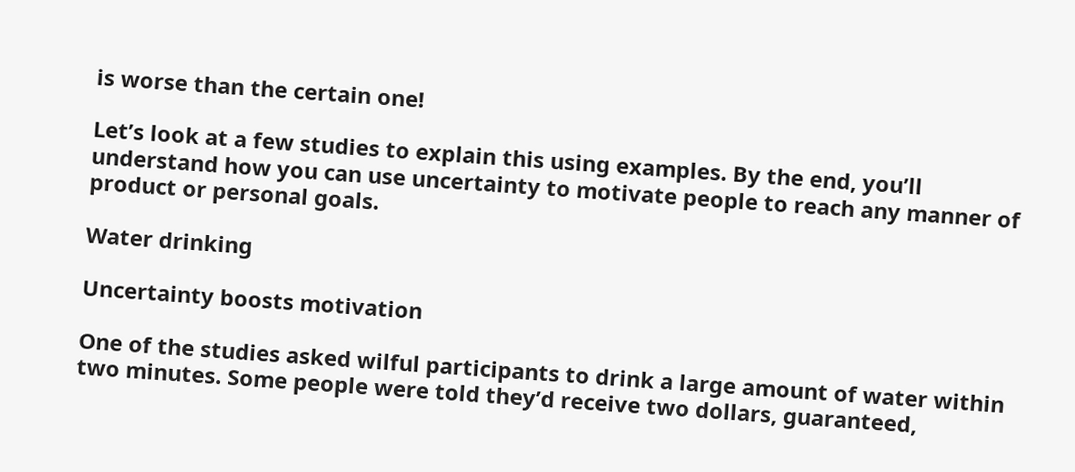is worse than the certain one!

Let’s look at a few studies to explain this using examples. By the end, you’ll understand how you can use uncertainty to motivate people to reach any manner of product or personal goals.

Water drinking

Uncertainty boosts motivation

One of the studies asked wilful participants to drink a large amount of water within two minutes. Some people were told they’d receive two dollars, guaranteed,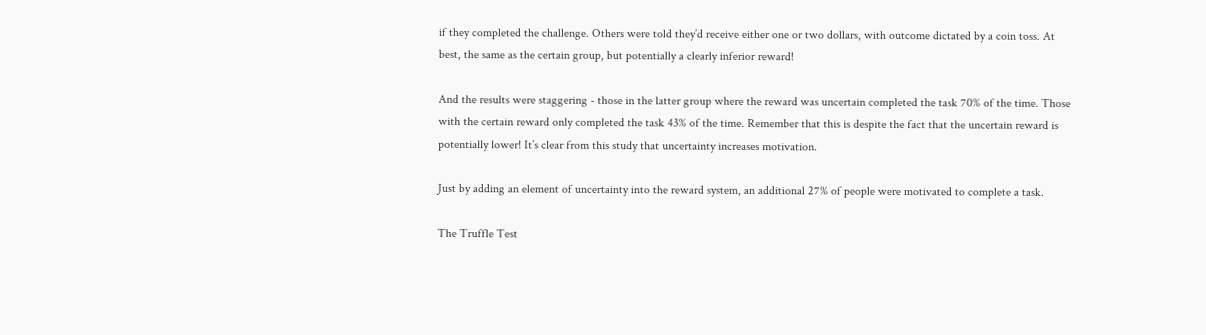if they completed the challenge. Others were told they’d receive either one or two dollars, with outcome dictated by a coin toss. At best, the same as the certain group, but potentially a clearly inferior reward!

And the results were staggering - those in the latter group where the reward was uncertain completed the task 70% of the time. Those with the certain reward only completed the task 43% of the time. Remember that this is despite the fact that the uncertain reward is potentially lower! It’s clear from this study that uncertainty increases motivation.

Just by adding an element of uncertainty into the reward system, an additional 27% of people were motivated to complete a task.

The Truffle Test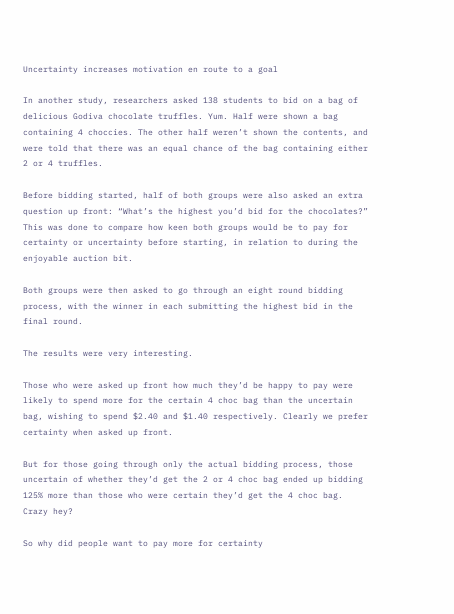Uncertainty increases motivation en route to a goal

In another study, researchers asked 138 students to bid on a bag of delicious Godiva chocolate truffles. Yum. Half were shown a bag containing 4 choccies. The other half weren’t shown the contents, and were told that there was an equal chance of the bag containing either 2 or 4 truffles.

Before bidding started, half of both groups were also asked an extra question up front: “What’s the highest you’d bid for the chocolates?” This was done to compare how keen both groups would be to pay for certainty or uncertainty before starting, in relation to during the enjoyable auction bit.

Both groups were then asked to go through an eight round bidding process, with the winner in each submitting the highest bid in the final round.

The results were very interesting.

Those who were asked up front how much they’d be happy to pay were likely to spend more for the certain 4 choc bag than the uncertain bag, wishing to spend $2.40 and $1.40 respectively. Clearly we prefer certainty when asked up front.

But for those going through only the actual bidding process, those uncertain of whether they’d get the 2 or 4 choc bag ended up bidding 125% more than those who were certain they’d get the 4 choc bag. Crazy hey?

So why did people want to pay more for certainty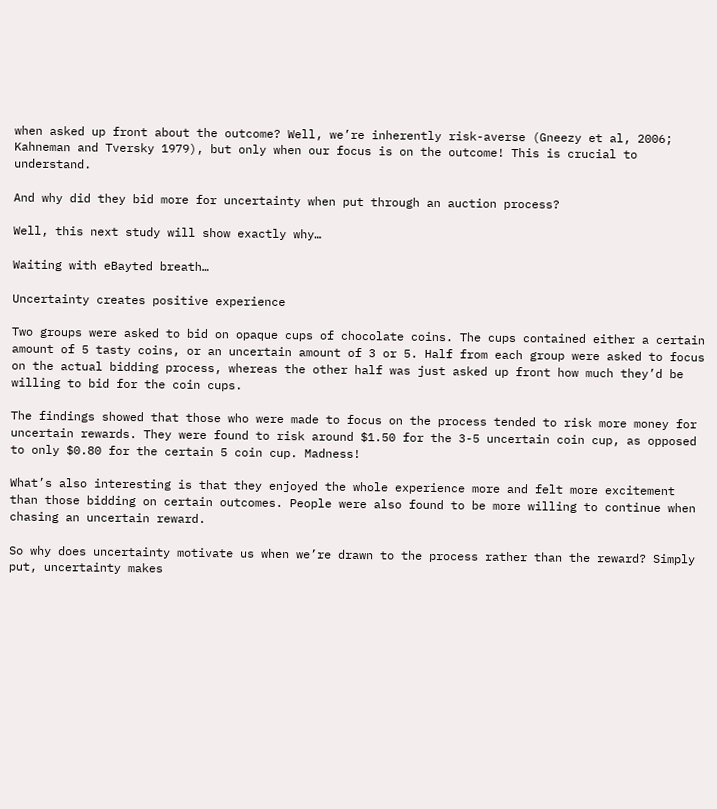when asked up front about the outcome? Well, we’re inherently risk-averse (Gneezy et al, 2006; Kahneman and Tversky 1979), but only when our focus is on the outcome! This is crucial to understand.

And why did they bid more for uncertainty when put through an auction process?

Well, this next study will show exactly why…

Waiting with eBayted breath…

Uncertainty creates positive experience

Two groups were asked to bid on opaque cups of chocolate coins. The cups contained either a certain amount of 5 tasty coins, or an uncertain amount of 3 or 5. Half from each group were asked to focus on the actual bidding process, whereas the other half was just asked up front how much they’d be willing to bid for the coin cups.

The findings showed that those who were made to focus on the process tended to risk more money for uncertain rewards. They were found to risk around $1.50 for the 3-5 uncertain coin cup, as opposed to only $0.80 for the certain 5 coin cup. Madness!

What’s also interesting is that they enjoyed the whole experience more and felt more excitement than those bidding on certain outcomes. People were also found to be more willing to continue when chasing an uncertain reward.

So why does uncertainty motivate us when we’re drawn to the process rather than the reward? Simply put, uncertainty makes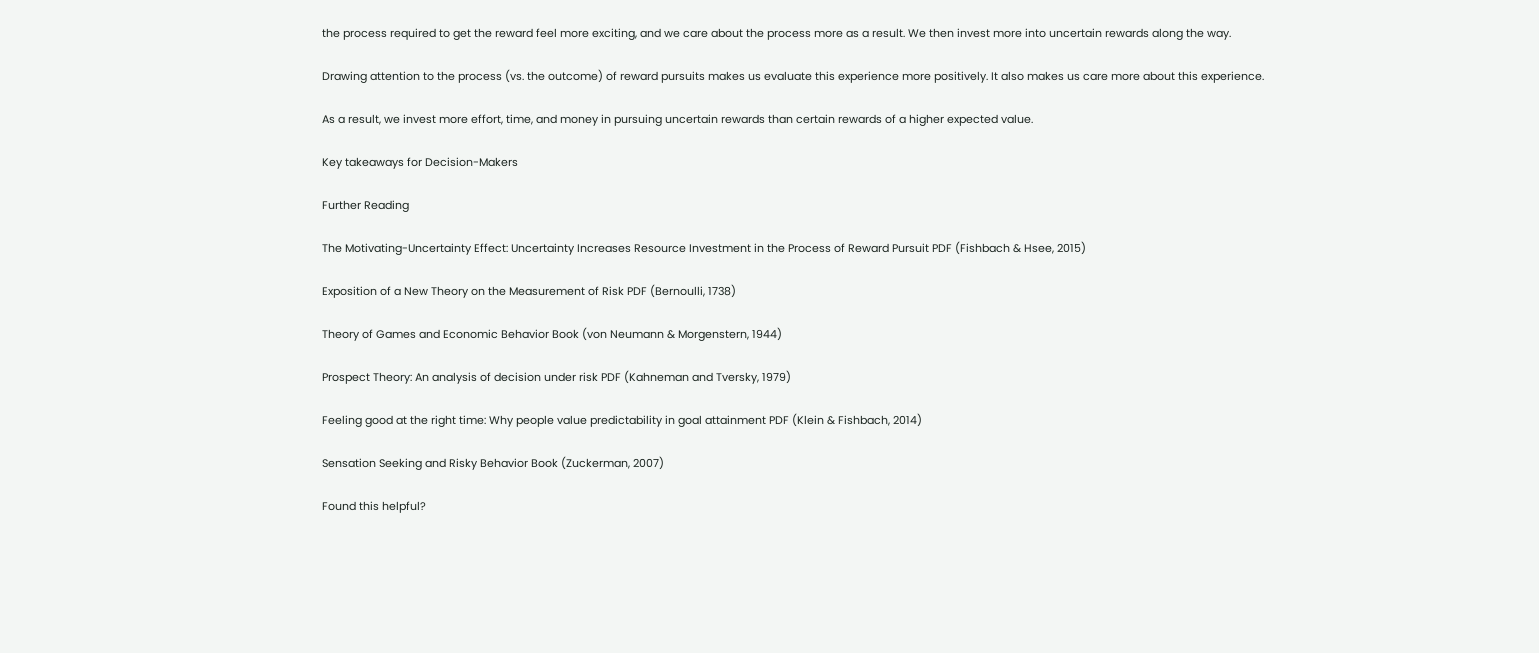the process required to get the reward feel more exciting, and we care about the process more as a result. We then invest more into uncertain rewards along the way.

Drawing attention to the process (vs. the outcome) of reward pursuits makes us evaluate this experience more positively. It also makes us care more about this experience.

As a result, we invest more effort, time, and money in pursuing uncertain rewards than certain rewards of a higher expected value.

Key takeaways for Decision-Makers

Further Reading

The Motivating-Uncertainty Effect: Uncertainty Increases Resource Investment in the Process of Reward Pursuit PDF (Fishbach & Hsee, 2015)

Exposition of a New Theory on the Measurement of Risk PDF (Bernoulli, 1738)

Theory of Games and Economic Behavior Book (von Neumann & Morgenstern, 1944)

Prospect Theory: An analysis of decision under risk PDF (Kahneman and Tversky, 1979)

Feeling good at the right time: Why people value predictability in goal attainment PDF (Klein & Fishbach, 2014)

Sensation Seeking and Risky Behavior Book (Zuckerman, 2007)

Found this helpful?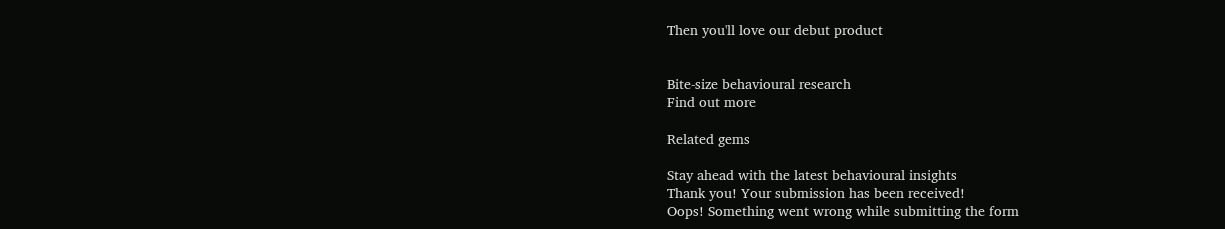Then you'll love our debut product


Bite-size behavioural research
Find out more

Related gems

Stay ahead with the latest behavioural insights
Thank you! Your submission has been received!
Oops! Something went wrong while submitting the form